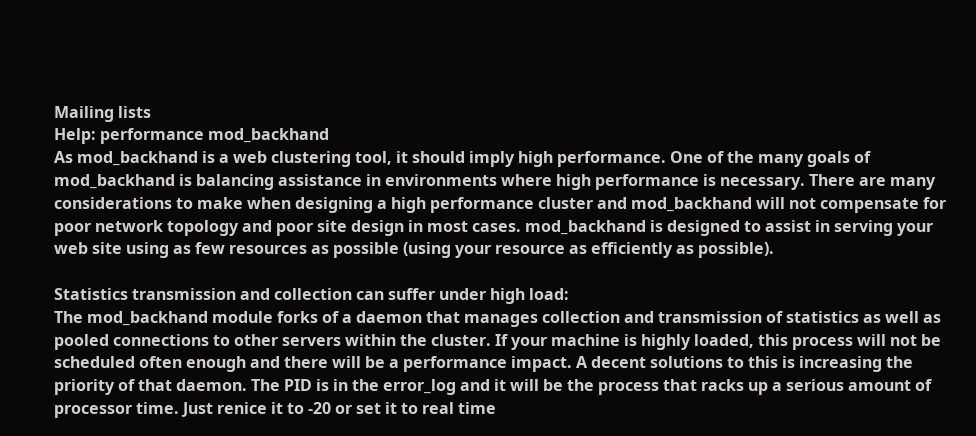Mailing lists
Help: performance mod_backhand
As mod_backhand is a web clustering tool, it should imply high performance. One of the many goals of mod_backhand is balancing assistance in environments where high performance is necessary. There are many considerations to make when designing a high performance cluster and mod_backhand will not compensate for poor network topology and poor site design in most cases. mod_backhand is designed to assist in serving your web site using as few resources as possible (using your resource as efficiently as possible).

Statistics transmission and collection can suffer under high load:
The mod_backhand module forks of a daemon that manages collection and transmission of statistics as well as pooled connections to other servers within the cluster. If your machine is highly loaded, this process will not be scheduled often enough and there will be a performance impact. A decent solutions to this is increasing the priority of that daemon. The PID is in the error_log and it will be the process that racks up a serious amount of processor time. Just renice it to -20 or set it to real time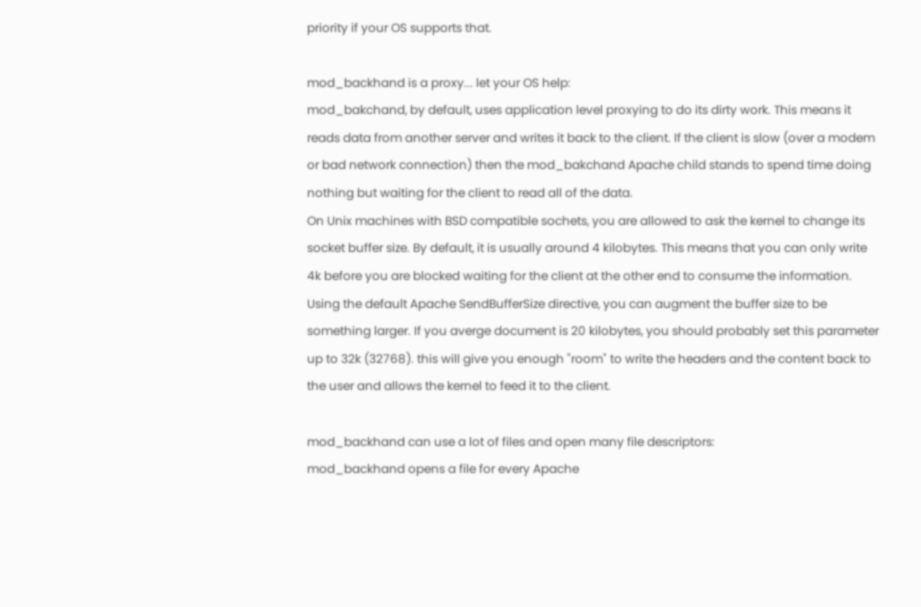priority if your OS supports that.

mod_backhand is a proxy... let your OS help:
mod_bakchand, by default, uses application level proxying to do its dirty work. This means it reads data from another server and writes it back to the client. If the client is slow (over a modem or bad network connection) then the mod_bakchand Apache child stands to spend time doing nothing but waiting for the client to read all of the data.
On Unix machines with BSD compatible sochets, you are allowed to ask the kernel to change its socket buffer size. By default, it is usually around 4 kilobytes. This means that you can only write 4k before you are blocked waiting for the client at the other end to consume the information. Using the default Apache SendBufferSize directive, you can augment the buffer size to be something larger. If you averge document is 20 kilobytes, you should probably set this parameter up to 32k (32768). this will give you enough "room" to write the headers and the content back to the user and allows the kernel to feed it to the client.

mod_backhand can use a lot of files and open many file descriptors:
mod_backhand opens a file for every Apache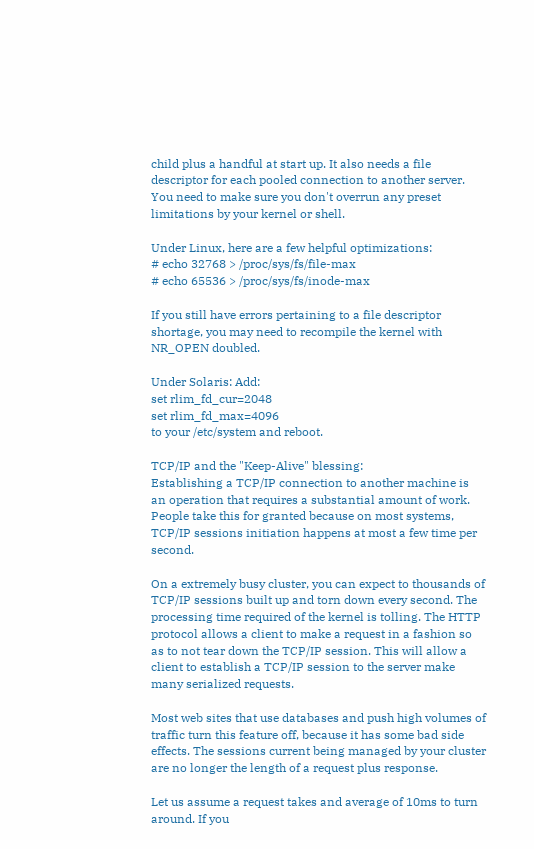child plus a handful at start up. It also needs a file descriptor for each pooled connection to another server. You need to make sure you don't overrun any preset limitations by your kernel or shell.

Under Linux, here are a few helpful optimizations:
# echo 32768 > /proc/sys/fs/file-max
# echo 65536 > /proc/sys/fs/inode-max

If you still have errors pertaining to a file descriptor shortage, you may need to recompile the kernel with NR_OPEN doubled.

Under Solaris: Add:
set rlim_fd_cur=2048
set rlim_fd_max=4096
to your /etc/system and reboot.

TCP/IP and the "Keep-Alive" blessing:
Establishing a TCP/IP connection to another machine is an operation that requires a substantial amount of work. People take this for granted because on most systems, TCP/IP sessions initiation happens at most a few time per second.

On a extremely busy cluster, you can expect to thousands of TCP/IP sessions built up and torn down every second. The processing time required of the kernel is tolling. The HTTP protocol allows a client to make a request in a fashion so as to not tear down the TCP/IP session. This will allow a client to establish a TCP/IP session to the server make many serialized requests.

Most web sites that use databases and push high volumes of traffic turn this feature off, because it has some bad side effects. The sessions current being managed by your cluster are no longer the length of a request plus response.

Let us assume a request takes and average of 10ms to turn around. If you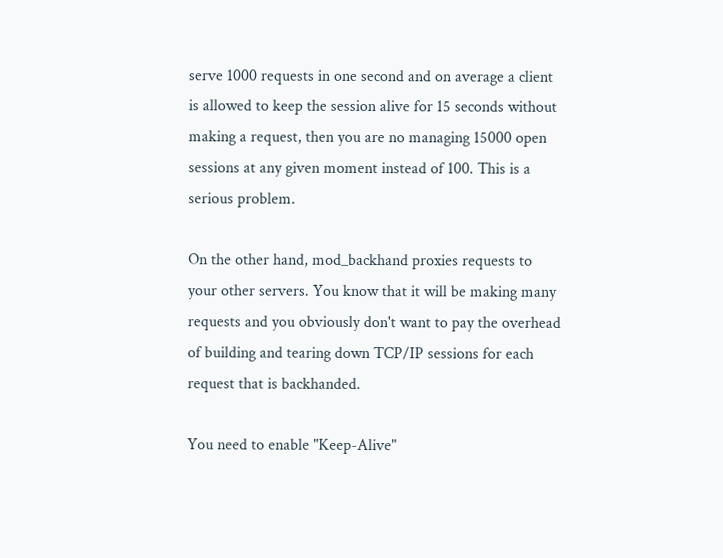serve 1000 requests in one second and on average a client is allowed to keep the session alive for 15 seconds without making a request, then you are no managing 15000 open sessions at any given moment instead of 100. This is a serious problem.

On the other hand, mod_backhand proxies requests to your other servers. You know that it will be making many requests and you obviously don't want to pay the overhead of building and tearing down TCP/IP sessions for each request that is backhanded.

You need to enable "Keep-Alive"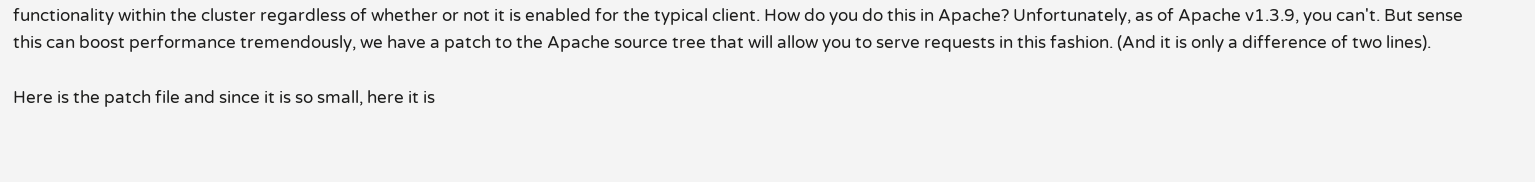functionality within the cluster regardless of whether or not it is enabled for the typical client. How do you do this in Apache? Unfortunately, as of Apache v1.3.9, you can't. But sense this can boost performance tremendously, we have a patch to the Apache source tree that will allow you to serve requests in this fashion. (And it is only a difference of two lines).

Here is the patch file and since it is so small, here it is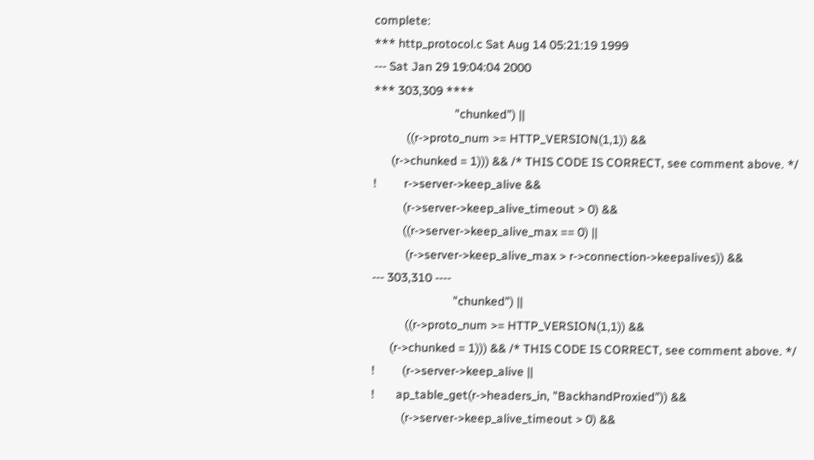complete:
*** http_protocol.c Sat Aug 14 05:21:19 1999
--- Sat Jan 29 19:04:04 2000
*** 303,309 ****
                           "chunked") ||
           ((r->proto_num >= HTTP_VERSION(1,1)) &&
      (r->chunked = 1))) && /* THIS CODE IS CORRECT, see comment above. */
!         r->server->keep_alive &&
          (r->server->keep_alive_timeout > 0) &&
          ((r->server->keep_alive_max == 0) ||
           (r->server->keep_alive_max > r->connection->keepalives)) &&
--- 303,310 ----
                           "chunked") ||
           ((r->proto_num >= HTTP_VERSION(1,1)) &&
      (r->chunked = 1))) && /* THIS CODE IS CORRECT, see comment above. */
!         (r->server->keep_alive ||
!       ap_table_get(r->headers_in, "BackhandProxied")) &&
          (r->server->keep_alive_timeout > 0) &&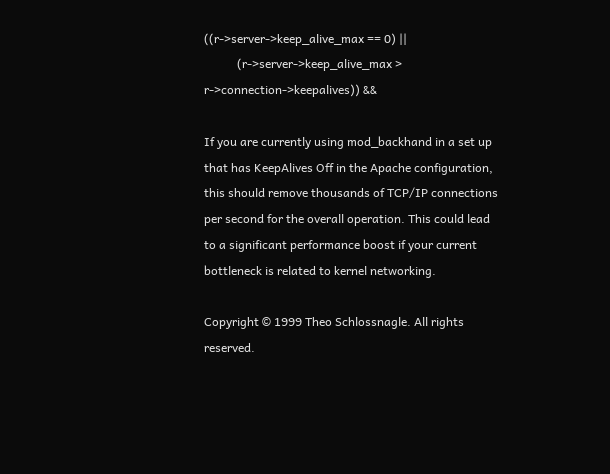((r->server->keep_alive_max == 0) ||
           (r->server->keep_alive_max > r->connection->keepalives)) &&

If you are currently using mod_backhand in a set up that has KeepAlives Off in the Apache configuration, this should remove thousands of TCP/IP connections per second for the overall operation. This could lead to a significant performance boost if your current bottleneck is related to kernel networking.

Copyright © 1999 Theo Schlossnagle. All rights reserved.